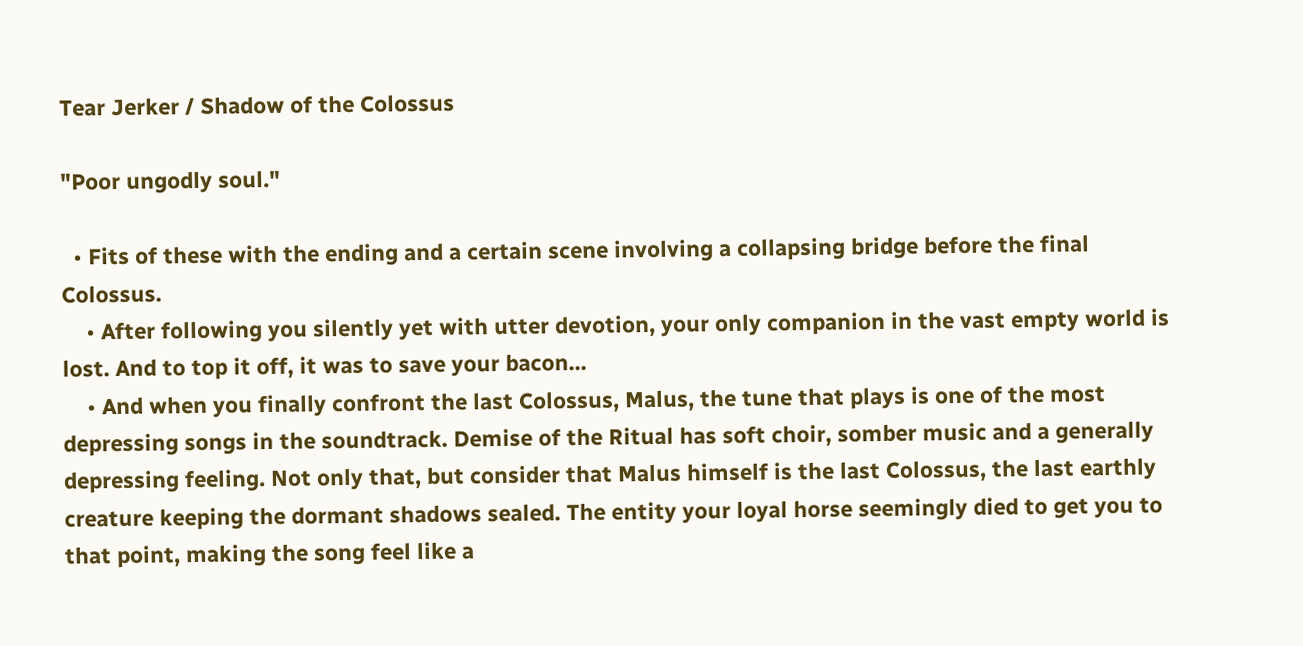Tear Jerker / Shadow of the Colossus

"Poor ungodly soul."

  • Fits of these with the ending and a certain scene involving a collapsing bridge before the final Colossus.
    • After following you silently yet with utter devotion, your only companion in the vast empty world is lost. And to top it off, it was to save your bacon...
    • And when you finally confront the last Colossus, Malus, the tune that plays is one of the most depressing songs in the soundtrack. Demise of the Ritual has soft choir, somber music and a generally depressing feeling. Not only that, but consider that Malus himself is the last Colossus, the last earthly creature keeping the dormant shadows sealed. The entity your loyal horse seemingly died to get you to that point, making the song feel like a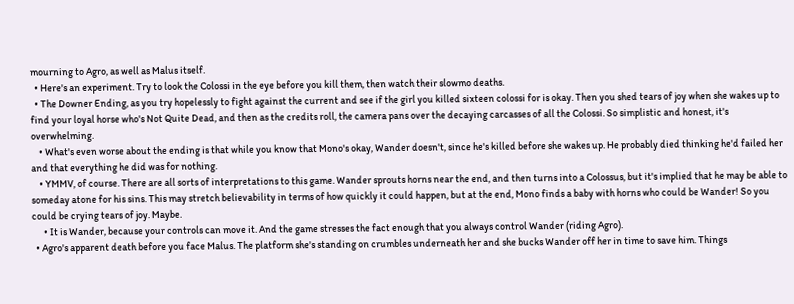mourning to Agro, as well as Malus itself.
  • Here's an experiment. Try to look the Colossi in the eye before you kill them, then watch their slowmo deaths.
  • The Downer Ending, as you try hopelessly to fight against the current and see if the girl you killed sixteen colossi for is okay. Then you shed tears of joy when she wakes up to find your loyal horse who's Not Quite Dead, and then as the credits roll, the camera pans over the decaying carcasses of all the Colossi. So simplistic and honest, it's overwhelming.
    • What's even worse about the ending is that while you know that Mono's okay, Wander doesn't, since he's killed before she wakes up. He probably died thinking he'd failed her and that everything he did was for nothing.
    • YMMV, of course. There are all sorts of interpretations to this game. Wander sprouts horns near the end, and then turns into a Colossus, but it's implied that he may be able to someday atone for his sins. This may stretch believability in terms of how quickly it could happen, but at the end, Mono finds a baby with horns who could be Wander! So you could be crying tears of joy. Maybe.
      • It is Wander, because your controls can move it. And the game stresses the fact enough that you always control Wander (riding Agro).
  • Agro's apparent death before you face Malus. The platform she's standing on crumbles underneath her and she bucks Wander off her in time to save him. Things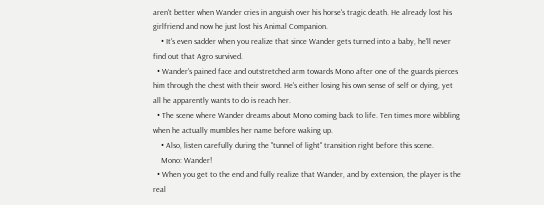aren't better when Wander cries in anguish over his horse's tragic death. He already lost his girlfriend and now he just lost his Animal Companion.
    • It's even sadder when you realize that since Wander gets turned into a baby, he'll never find out that Agro survived.
  • Wander's pained face and outstretched arm towards Mono after one of the guards pierces him through the chest with their sword. He's either losing his own sense of self or dying, yet all he apparently wants to do is reach her.
  • The scene where Wander dreams about Mono coming back to life. Ten times more wibbling when he actually mumbles her name before waking up.
    • Also, listen carefully during the "tunnel of light" transition right before this scene.
    Mono: Wander!
  • When you get to the end and fully realize that Wander, and by extension, the player is the real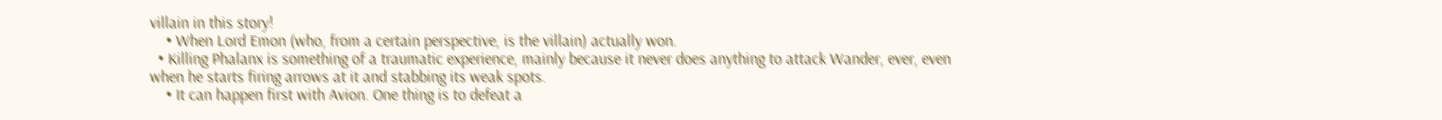villain in this story!
    • When Lord Emon (who, from a certain perspective, is the villain) actually won.
  • Killing Phalanx is something of a traumatic experience, mainly because it never does anything to attack Wander, ever, even when he starts firing arrows at it and stabbing its weak spots.
    • It can happen first with Avion. One thing is to defeat a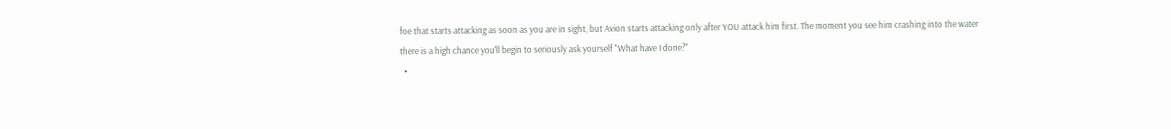foe that starts attacking as soon as you are in sight, but Avion starts attacking only after YOU attack him first. The moment you see him crashing into the water there is a high chance you'll begin to seriously ask yourself "What have I done?"
  •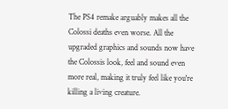The PS4 remake arguably makes all the Colossi deaths even worse. All the upgraded graphics and sounds now have the Colossis look, feel and sound even more real, making it truly feel like you're killing a living creature.